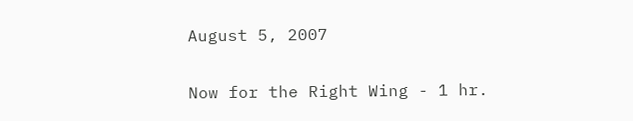August 5, 2007

Now for the Right Wing - 1 hr.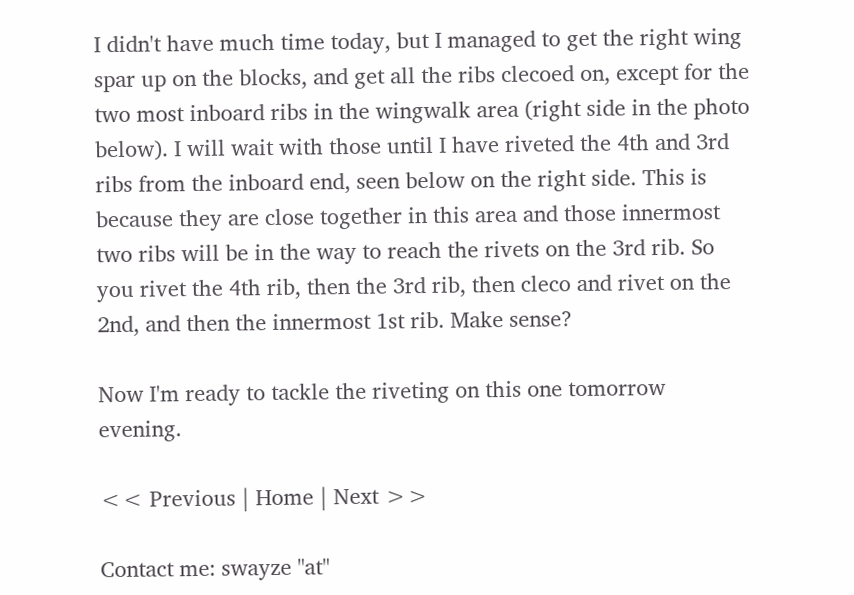I didn't have much time today, but I managed to get the right wing spar up on the blocks, and get all the ribs clecoed on, except for the two most inboard ribs in the wingwalk area (right side in the photo below). I will wait with those until I have riveted the 4th and 3rd ribs from the inboard end, seen below on the right side. This is because they are close together in this area and those innermost two ribs will be in the way to reach the rivets on the 3rd rib. So you rivet the 4th rib, then the 3rd rib, then cleco and rivet on the 2nd, and then the innermost 1st rib. Make sense?

Now I'm ready to tackle the riveting on this one tomorrow evening.

<< Previous | Home | Next >>

Contact me: swayze "at"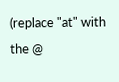(replace "at" with the @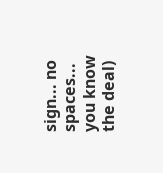sign... no spaces... you know the deal)